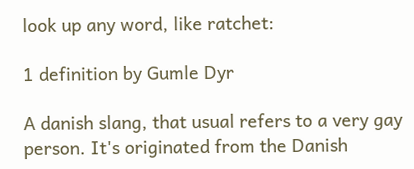look up any word, like ratchet:

1 definition by Gumle Dyr

A danish slang, that usual refers to a very gay person. It's originated from the Danish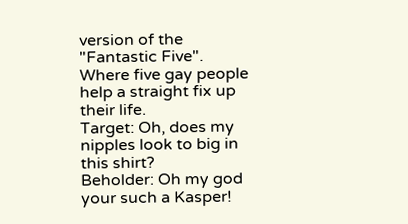version of the "Fantastic Five". Where five gay people help a straight fix up their life.
Target: Oh, does my nipples look to big in this shirt?
Beholder: Oh my god your such a Kasper!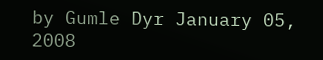by Gumle Dyr January 05, 2008